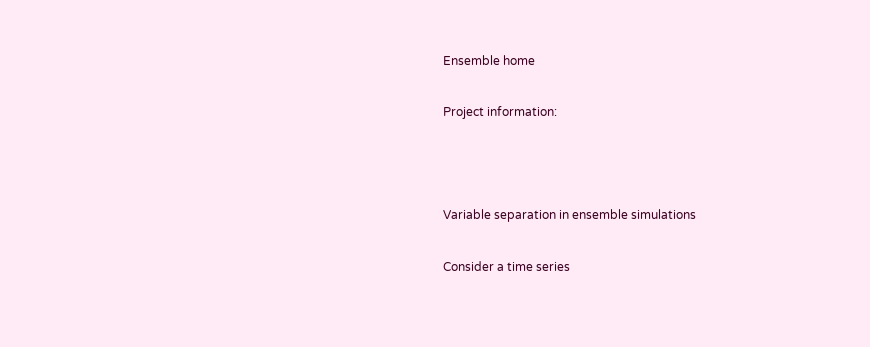Ensemble home

Project information:



Variable separation in ensemble simulations

Consider a time series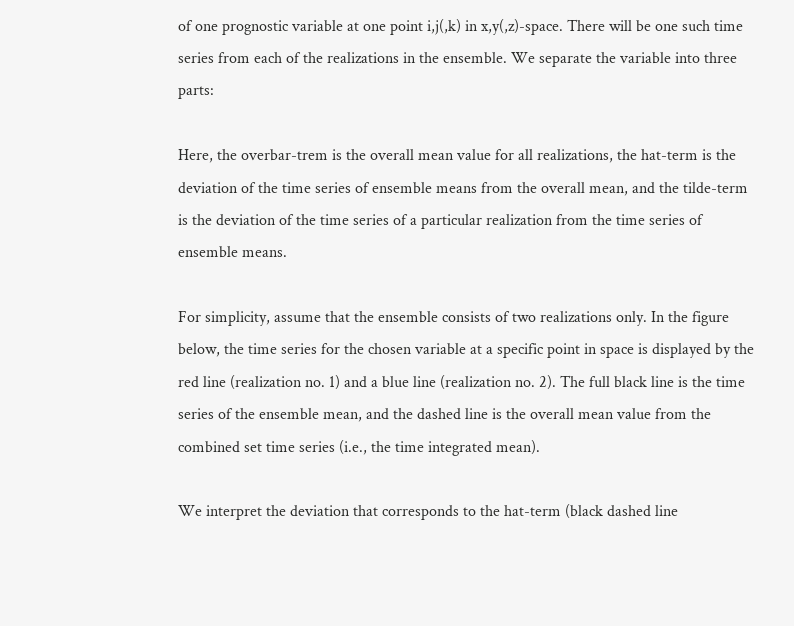of one prognostic variable at one point i,j(,k) in x,y(,z)-space. There will be one such time series from each of the realizations in the ensemble. We separate the variable into three parts:

Here, the overbar-trem is the overall mean value for all realizations, the hat-term is the deviation of the time series of ensemble means from the overall mean, and the tilde-term is the deviation of the time series of a particular realization from the time series of ensemble means.

For simplicity, assume that the ensemble consists of two realizations only. In the figure below, the time series for the chosen variable at a specific point in space is displayed by the red line (realization no. 1) and a blue line (realization no. 2). The full black line is the time series of the ensemble mean, and the dashed line is the overall mean value from the combined set time series (i.e., the time integrated mean).

We interpret the deviation that corresponds to the hat-term (black dashed line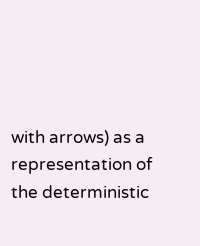with arrows) as a representation of the deterministic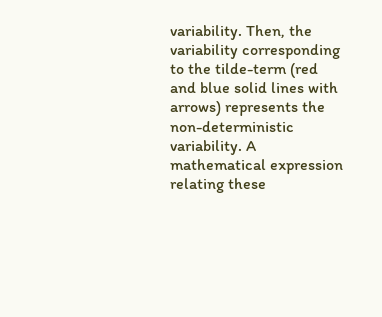variability. Then, the variability corresponding to the tilde-term (red and blue solid lines with arrows) represents the non-deterministic variability. A mathematical expression relating these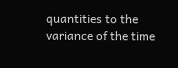quantities to the variance of the time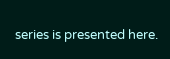series is presented here.